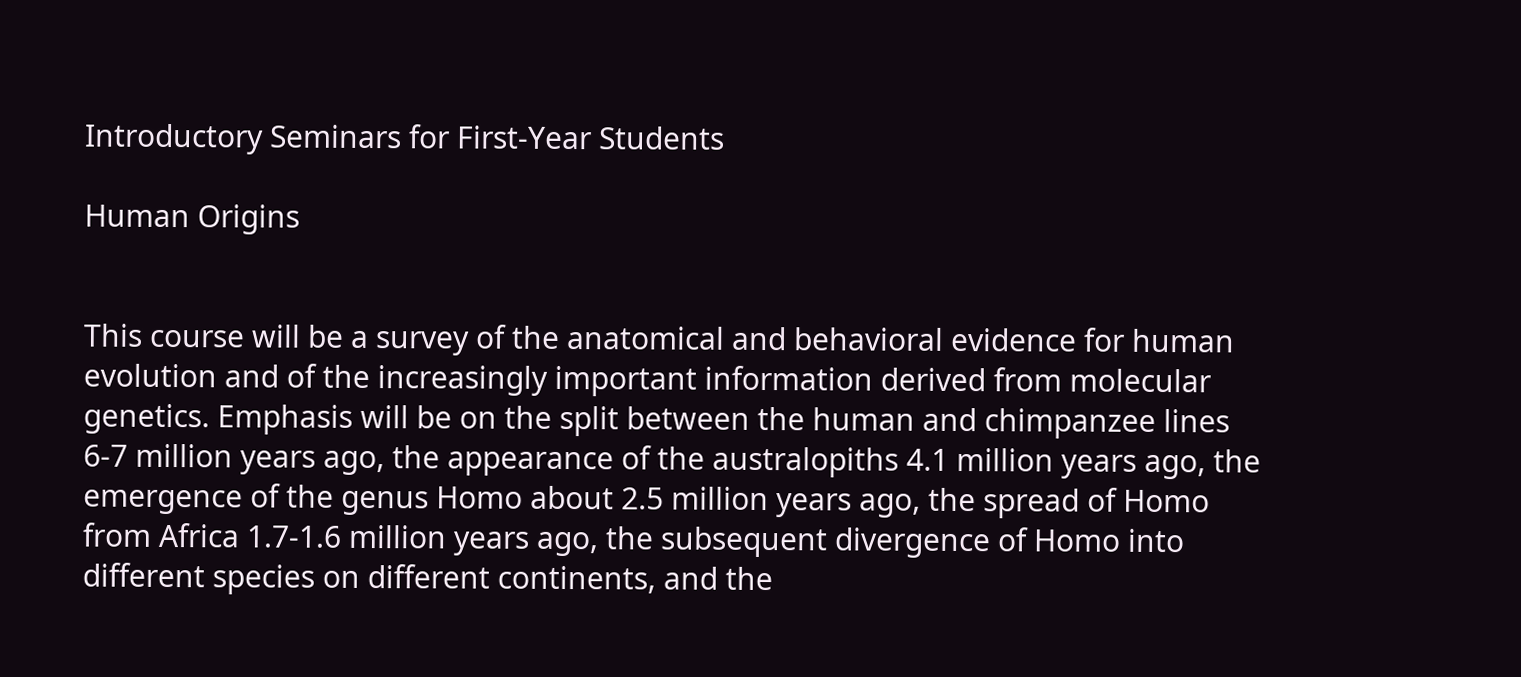Introductory Seminars for First-Year Students

Human Origins


This course will be a survey of the anatomical and behavioral evidence for human evolution and of the increasingly important information derived from molecular genetics. Emphasis will be on the split between the human and chimpanzee lines 6-7 million years ago, the appearance of the australopiths 4.1 million years ago, the emergence of the genus Homo about 2.5 million years ago, the spread of Homo from Africa 1.7-1.6 million years ago, the subsequent divergence of Homo into different species on different continents, and the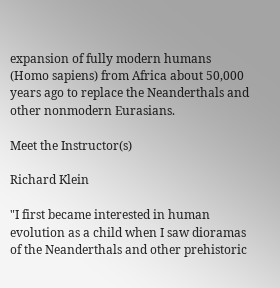expansion of fully modern humans (Homo sapiens) from Africa about 50,000 years ago to replace the Neanderthals and other nonmodern Eurasians.

Meet the Instructor(s)

Richard Klein

"I first became interested in human evolution as a child when I saw dioramas of the Neanderthals and other prehistoric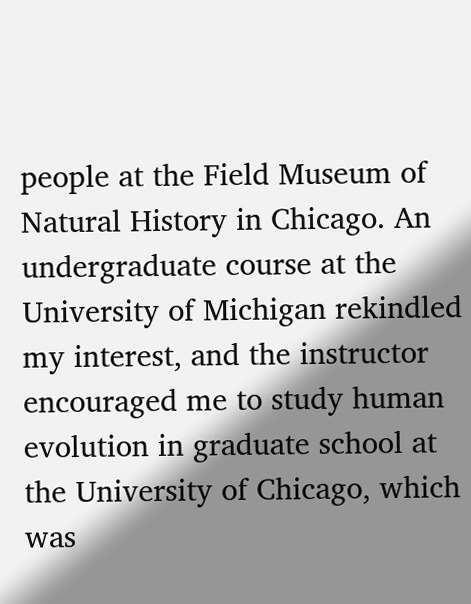people at the Field Museum of Natural History in Chicago. An undergraduate course at the University of Michigan rekindled my interest, and the instructor encouraged me to study human evolution in graduate school at the University of Chicago, which was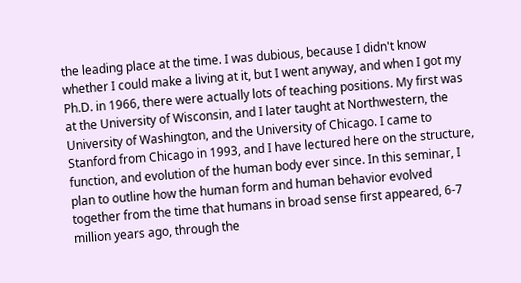the leading place at the time. I was dubious, because I didn't know whether I could make a living at it, but I went anyway, and when I got my Ph.D. in 1966, there were actually lots of teaching positions. My first was at the University of Wisconsin, and I later taught at Northwestern, the University of Washington, and the University of Chicago. I came to Stanford from Chicago in 1993, and I have lectured here on the structure, function, and evolution of the human body ever since. In this seminar, I plan to outline how the human form and human behavior evolved together from the time that humans in broad sense first appeared, 6-7 million years ago, through the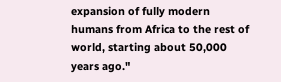expansion of fully modern humans from Africa to the rest of world, starting about 50,000 years ago."